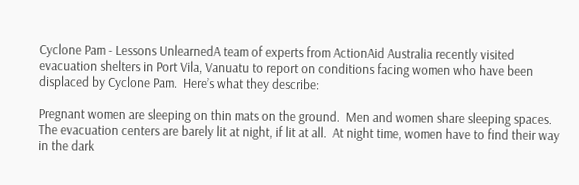Cyclone Pam - Lessons UnlearnedA team of experts from ActionAid Australia recently visited evacuation shelters in Port Vila, Vanuatu to report on conditions facing women who have been displaced by Cyclone Pam.  Here’s what they describe:

Pregnant women are sleeping on thin mats on the ground.  Men and women share sleeping spaces.  The evacuation centers are barely lit at night, if lit at all.  At night time, women have to find their way in the dark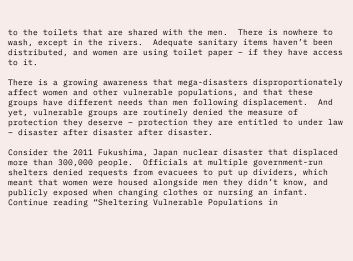to the toilets that are shared with the men.  There is nowhere to wash, except in the rivers.  Adequate sanitary items haven’t been distributed, and women are using toilet paper – if they have access to it.

There is a growing awareness that mega-disasters disproportionately affect women and other vulnerable populations, and that these groups have different needs than men following displacement.  And yet, vulnerable groups are routinely denied the measure of protection they deserve – protection they are entitled to under law – disaster after disaster after disaster.

Consider the 2011 Fukushima, Japan nuclear disaster that displaced more than 300,000 people.  Officials at multiple government-run shelters denied requests from evacuees to put up dividers, which meant that women were housed alongside men they didn’t know, and publicly exposed when changing clothes or nursing an infant.  Continue reading “Sheltering Vulnerable Populations in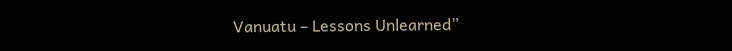Vanuatu – Lessons Unlearned”